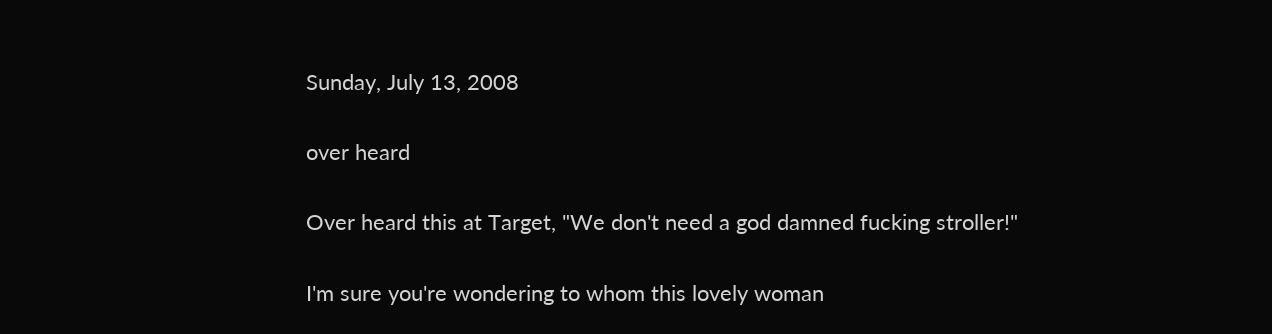Sunday, July 13, 2008

over heard

Over heard this at Target, "We don't need a god damned fucking stroller!"

I'm sure you're wondering to whom this lovely woman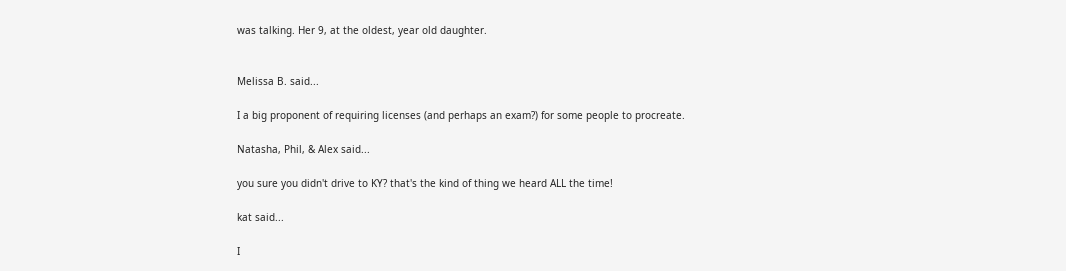was talking. Her 9, at the oldest, year old daughter.


Melissa B. said...

I a big proponent of requiring licenses (and perhaps an exam?) for some people to procreate.

Natasha, Phil, & Alex said...

you sure you didn't drive to KY? that's the kind of thing we heard ALL the time!

kat said...

I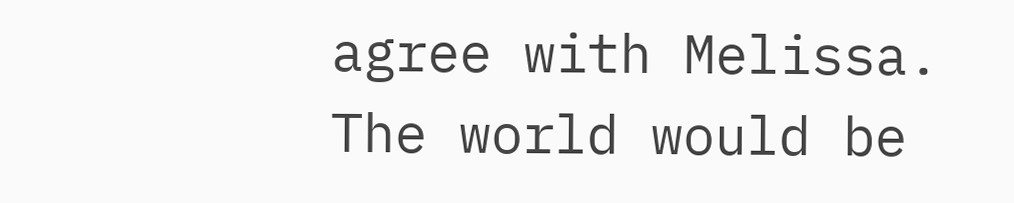agree with Melissa.
The world would be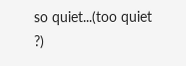so quiet...(too quiet ?)